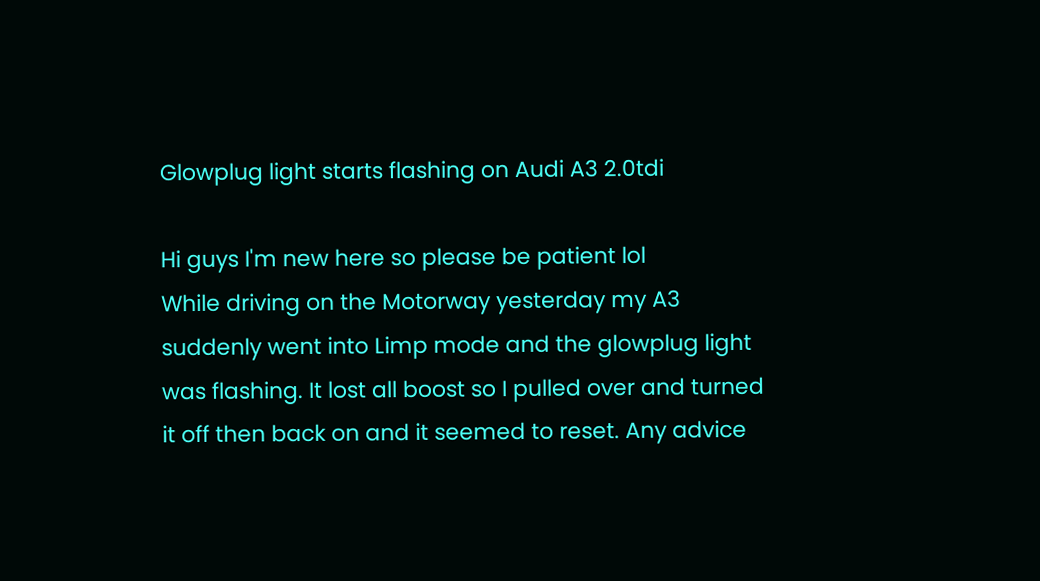Glowplug light starts flashing on Audi A3 2.0tdi

Hi guys I'm new here so please be patient lol
While driving on the Motorway yesterday my A3 suddenly went into Limp mode and the glowplug light was flashing. It lost all boost so I pulled over and turned it off then back on and it seemed to reset. Any advice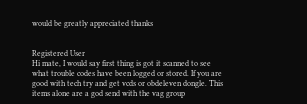would be greatly appreciated thanks


Registered User
Hi mate, I would say first thing is got it scanned to see what trouble codes have been logged or stored. If you are good with tech try and get vcds or obdeleven dongle. This items alone are a god send with the vag group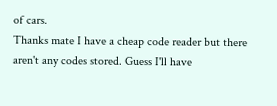of cars.
Thanks mate I have a cheap code reader but there aren't any codes stored. Guess I'll have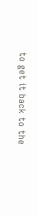to get it back to the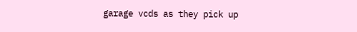garage vcds as they pick up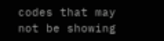codes that may not be showing